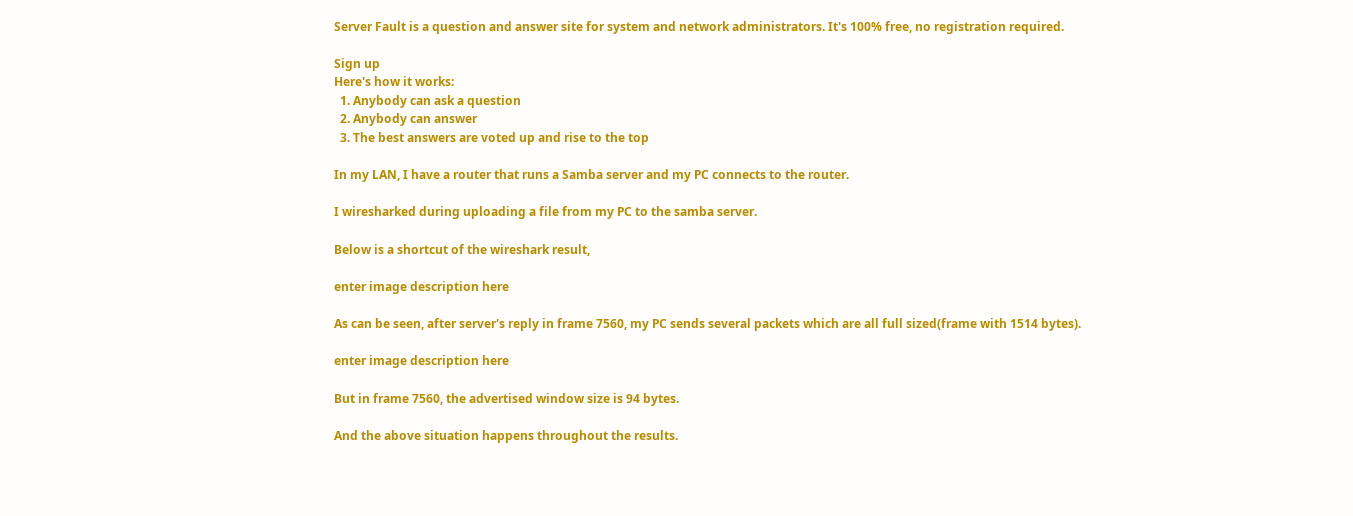Server Fault is a question and answer site for system and network administrators. It's 100% free, no registration required.

Sign up
Here's how it works:
  1. Anybody can ask a question
  2. Anybody can answer
  3. The best answers are voted up and rise to the top

In my LAN, I have a router that runs a Samba server and my PC connects to the router.

I wiresharked during uploading a file from my PC to the samba server.

Below is a shortcut of the wireshark result,

enter image description here

As can be seen, after server's reply in frame 7560, my PC sends several packets which are all full sized(frame with 1514 bytes).

enter image description here

But in frame 7560, the advertised window size is 94 bytes.

And the above situation happens throughout the results.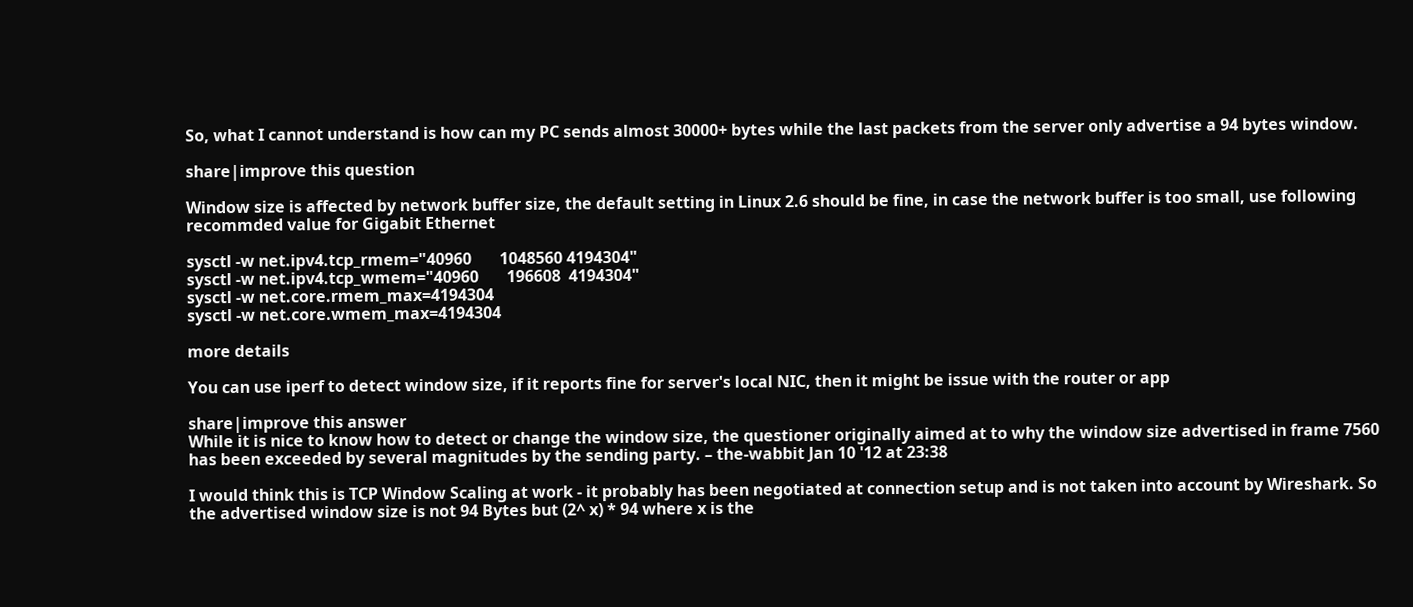So, what I cannot understand is how can my PC sends almost 30000+ bytes while the last packets from the server only advertise a 94 bytes window.

share|improve this question

Window size is affected by network buffer size, the default setting in Linux 2.6 should be fine, in case the network buffer is too small, use following recommded value for Gigabit Ethernet

sysctl -w net.ipv4.tcp_rmem="40960       1048560 4194304"
sysctl -w net.ipv4.tcp_wmem="40960       196608  4194304"
sysctl -w net.core.rmem_max=4194304
sysctl -w net.core.wmem_max=4194304

more details

You can use iperf to detect window size, if it reports fine for server's local NIC, then it might be issue with the router or app

share|improve this answer
While it is nice to know how to detect or change the window size, the questioner originally aimed at to why the window size advertised in frame 7560 has been exceeded by several magnitudes by the sending party. – the-wabbit Jan 10 '12 at 23:38

I would think this is TCP Window Scaling at work - it probably has been negotiated at connection setup and is not taken into account by Wireshark. So the advertised window size is not 94 Bytes but (2^ x) * 94 where x is the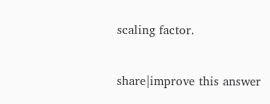scaling factor.

share|improve this answer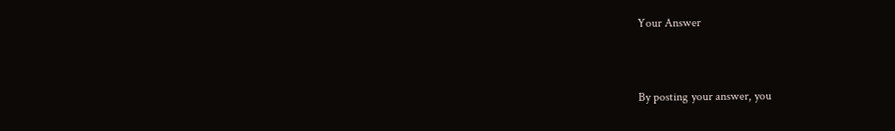Your Answer


By posting your answer, you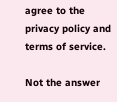agree to the privacy policy and terms of service.

Not the answer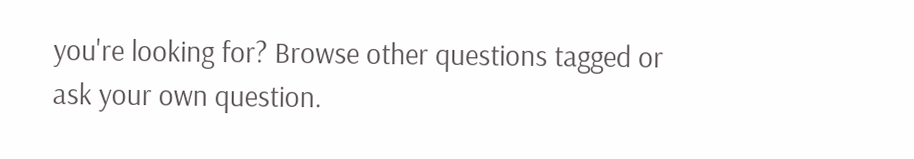you're looking for? Browse other questions tagged or ask your own question.